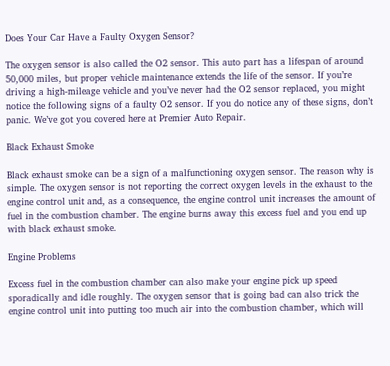Does Your Car Have a Faulty Oxygen Sensor?

The oxygen sensor is also called the O2 sensor. This auto part has a lifespan of around 50,000 miles, but proper vehicle maintenance extends the life of the sensor. If you’re driving a high-mileage vehicle and you’ve never had the O2 sensor replaced, you might notice the following signs of a faulty O2 sensor. If you do notice any of these signs, don’t panic. We’ve got you covered here at Premier Auto Repair.

Black Exhaust Smoke

Black exhaust smoke can be a sign of a malfunctioning oxygen sensor. The reason why is simple. The oxygen sensor is not reporting the correct oxygen levels in the exhaust to the engine control unit and, as a consequence, the engine control unit increases the amount of fuel in the combustion chamber. The engine burns away this excess fuel and you end up with black exhaust smoke.

Engine Problems

Excess fuel in the combustion chamber can also make your engine pick up speed sporadically and idle roughly. The oxygen sensor that is going bad can also trick the engine control unit into putting too much air into the combustion chamber, which will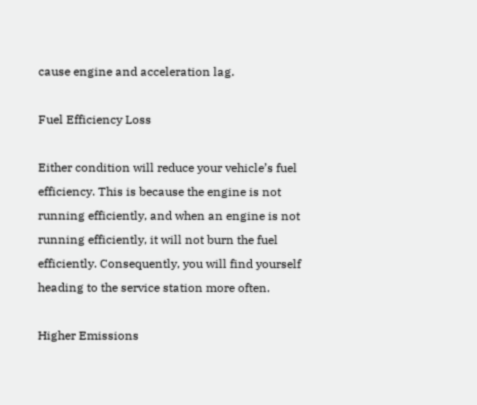cause engine and acceleration lag.

Fuel Efficiency Loss

Either condition will reduce your vehicle’s fuel efficiency. This is because the engine is not running efficiently, and when an engine is not running efficiently, it will not burn the fuel efficiently. Consequently, you will find yourself heading to the service station more often.

Higher Emissions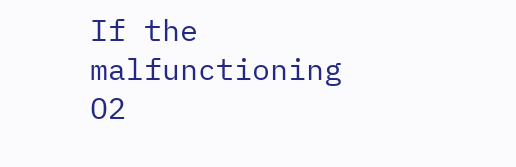If the malfunctioning O2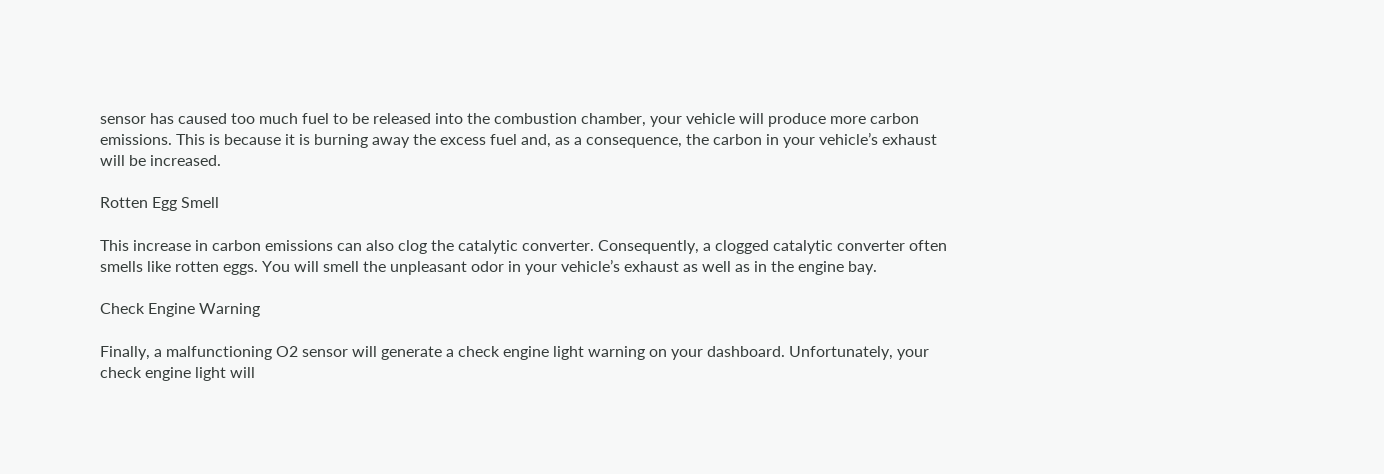sensor has caused too much fuel to be released into the combustion chamber, your vehicle will produce more carbon emissions. This is because it is burning away the excess fuel and, as a consequence, the carbon in your vehicle’s exhaust will be increased.

Rotten Egg Smell

This increase in carbon emissions can also clog the catalytic converter. Consequently, a clogged catalytic converter often smells like rotten eggs. You will smell the unpleasant odor in your vehicle’s exhaust as well as in the engine bay.

Check Engine Warning

Finally, a malfunctioning O2 sensor will generate a check engine light warning on your dashboard. Unfortunately, your check engine light will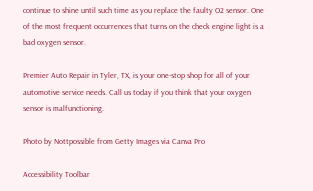continue to shine until such time as you replace the faulty O2 sensor. One of the most frequent occurrences that turns on the check engine light is a bad oxygen sensor.

Premier Auto Repair in Tyler, TX, is your one-stop shop for all of your automotive service needs. Call us today if you think that your oxygen sensor is malfunctioning.

Photo by Nottpossible from Getty Images via Canva Pro

Accessibility Toolbar